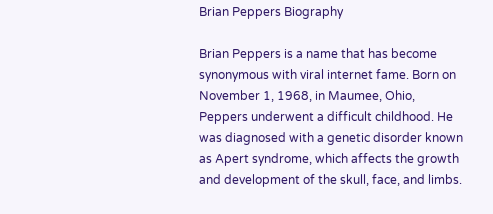Brian Peppers Biography

Brian Peppers is a name that has become synonymous with viral internet fame. Born on November 1, 1968, in Maumee, Ohio, Peppers underwent a difficult childhood. He was diagnosed with a genetic disorder known as Apert syndrome, which affects the growth and development of the skull, face, and limbs.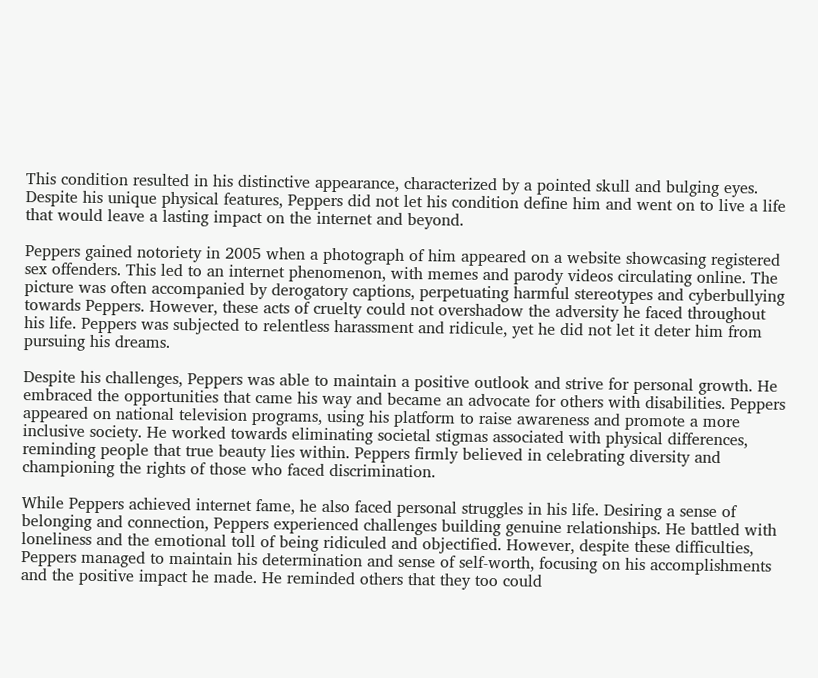This condition resulted in his distinctive appearance, characterized by a pointed skull and bulging eyes. Despite his unique physical features, Peppers did not let his condition define him and went on to live a life that would leave a lasting impact on the internet and beyond.

Peppers gained notoriety in 2005 when a photograph of him appeared on a website showcasing registered sex offenders. This led to an internet phenomenon, with memes and parody videos circulating online. The picture was often accompanied by derogatory captions, perpetuating harmful stereotypes and cyberbullying towards Peppers. However, these acts of cruelty could not overshadow the adversity he faced throughout his life. Peppers was subjected to relentless harassment and ridicule, yet he did not let it deter him from pursuing his dreams.

Despite his challenges, Peppers was able to maintain a positive outlook and strive for personal growth. He embraced the opportunities that came his way and became an advocate for others with disabilities. Peppers appeared on national television programs, using his platform to raise awareness and promote a more inclusive society. He worked towards eliminating societal stigmas associated with physical differences, reminding people that true beauty lies within. Peppers firmly believed in celebrating diversity and championing the rights of those who faced discrimination.

While Peppers achieved internet fame, he also faced personal struggles in his life. Desiring a sense of belonging and connection, Peppers experienced challenges building genuine relationships. He battled with loneliness and the emotional toll of being ridiculed and objectified. However, despite these difficulties, Peppers managed to maintain his determination and sense of self-worth, focusing on his accomplishments and the positive impact he made. He reminded others that they too could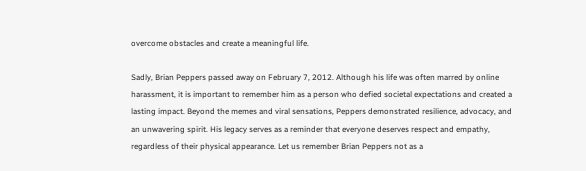overcome obstacles and create a meaningful life.

Sadly, Brian Peppers passed away on February 7, 2012. Although his life was often marred by online harassment, it is important to remember him as a person who defied societal expectations and created a lasting impact. Beyond the memes and viral sensations, Peppers demonstrated resilience, advocacy, and an unwavering spirit. His legacy serves as a reminder that everyone deserves respect and empathy, regardless of their physical appearance. Let us remember Brian Peppers not as a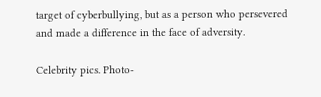target of cyberbullying, but as a person who persevered and made a difference in the face of adversity.

Celebrity pics. Photo-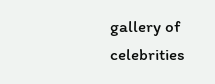gallery of celebrities